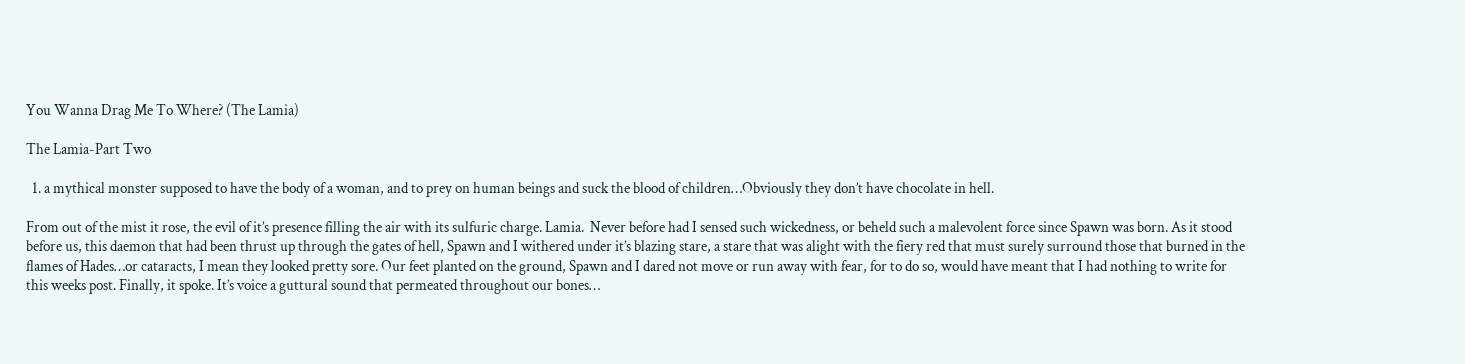You Wanna Drag Me To Where? (The Lamia)

The Lamia-Part Two

  1. a mythical monster supposed to have the body of a woman, and to prey on human beings and suck the blood of children…Obviously they don’t have chocolate in hell.

From out of the mist it rose, the evil of it’s presence filling the air with its sulfuric charge. Lamia.  Never before had I sensed such wickedness, or beheld such a malevolent force since Spawn was born. As it stood before us, this daemon that had been thrust up through the gates of hell, Spawn and I withered under it’s blazing stare, a stare that was alight with the fiery red that must surely surround those that burned in the flames of Hades…or cataracts, I mean they looked pretty sore. Our feet planted on the ground, Spawn and I dared not move or run away with fear, for to do so, would have meant that I had nothing to write for this weeks post. Finally, it spoke. It’s voice a guttural sound that permeated throughout our bones…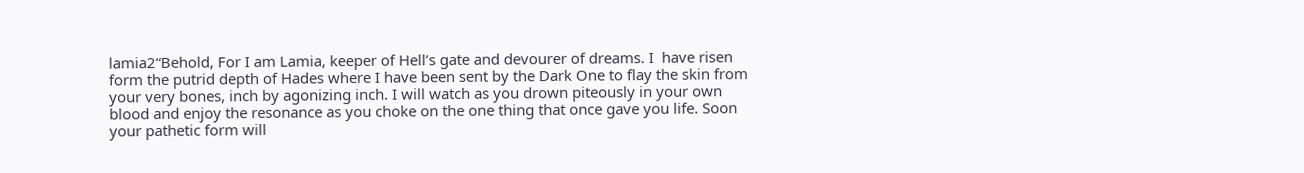lamia2“Behold, For I am Lamia, keeper of Hell’s gate and devourer of dreams. I  have risen form the putrid depth of Hades where I have been sent by the Dark One to flay the skin from your very bones, inch by agonizing inch. I will watch as you drown piteously in your own blood and enjoy the resonance as you choke on the one thing that once gave you life. Soon your pathetic form will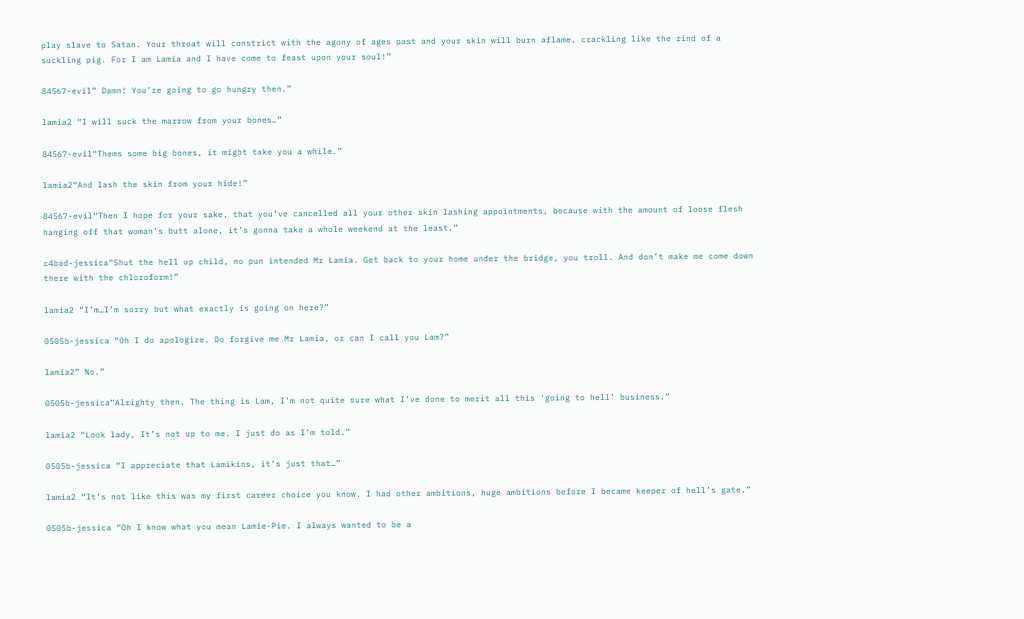play slave to Satan. Your throat will constrict with the agony of ages past and your skin will burn aflame, crackling like the rind of a suckling pig. For I am Lamia and I have come to feast upon your soul!”

84567-evil” Damn! You’re going to go hungry then.”

lamia2 “I will suck the marrow from your bones…”

84567-evil“Thems some big bones, it might take you a while.”

lamia2“And lash the skin from your hide!”

84567-evil“Then I hope for your sake, that you’ve cancelled all your other skin lashing appointments, because with the amount of loose flesh hanging off that woman’s butt alone, it’s gonna take a whole weekend at the least.”

c4bad-jessica“Shut the hell up child, no pun intended Mr Lamia. Get back to your home under the bridge, you troll. And don’t make me come down there with the chloroform!”

lamia2 “I’m…I’m sorry but what exactly is going on here?”

0505b-jessica “Oh I do apologize. Do forgive me Mr Lamia, or can I call you Lam?”

lamia2” No.”

0505b-jessica“Alrighty then. The thing is Lam, I’m not quite sure what I’ve done to merit all this ‘going to hell’ business.”

lamia2 “Look lady, It’s not up to me. I just do as I’m told.”

0505b-jessica “I appreciate that Lamikins, it’s just that…”

lamia2 “It’s not like this was my first career choice you know. I had other ambitions, huge ambitions before I became keeper of hell’s gate.”

0505b-jessica “Oh I know what you mean Lamie-Pie. I always wanted to be a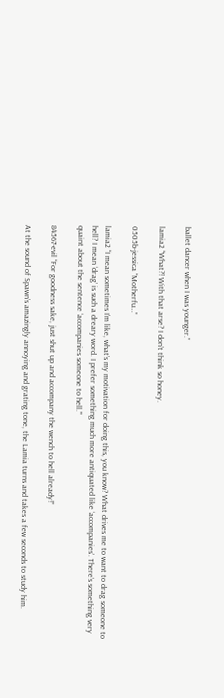ballet dancer when I was younger.”

lamia2 “What?! With that arse? I don’t think so honey.

0505b-jessica “Motherfu…”

lamia2 “I mean sometimes I’m like, what’s my motivation for doing this, you know? What drives me to want to drag someone to hell? I mean ‘drag’ is such a dreary word. I prefer something much more antiquated like ‘accompanies’. There’s something very quaint about the sentence ‘accompanies someone to hell.’”

84567-evil “For goodness sake, just shut up and accompany the wench to hell already!”

At the sound of Spawn’s amazingly annoying and grating tone, the Lamia turns and takes a few seconds to study him.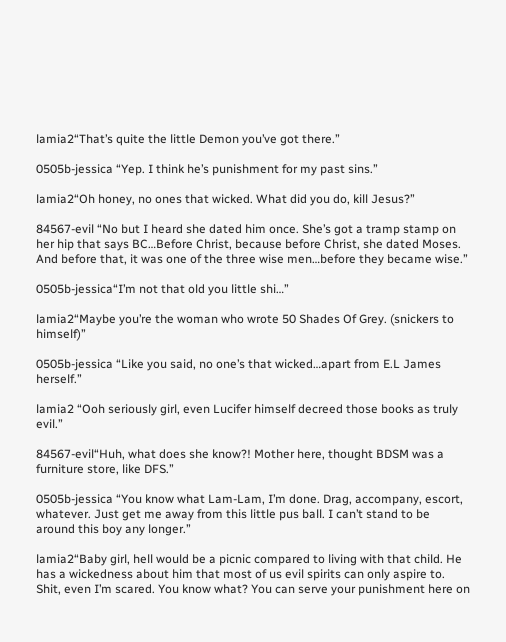lamia2“That’s quite the little Demon you’ve got there.”

0505b-jessica “Yep. I think he’s punishment for my past sins.”

lamia2“Oh honey, no ones that wicked. What did you do, kill Jesus?”

84567-evil “No but I heard she dated him once. She’s got a tramp stamp on her hip that says BC…Before Christ, because before Christ, she dated Moses. And before that, it was one of the three wise men…before they became wise.”

0505b-jessica“I’m not that old you little shi…”

lamia2“Maybe you’re the woman who wrote 50 Shades Of Grey. (snickers to himself)”

0505b-jessica “Like you said, no one’s that wicked…apart from E.L James herself.”

lamia2 “Ooh seriously girl, even Lucifer himself decreed those books as truly evil.”

84567-evil“Huh, what does she know?! Mother here, thought BDSM was a furniture store, like DFS.”

0505b-jessica “You know what Lam-Lam, I’m done. Drag, accompany, escort, whatever. Just get me away from this little pus ball. I can’t stand to be around this boy any longer.”

lamia2“Baby girl, hell would be a picnic compared to living with that child. He has a wickedness about him that most of us evil spirits can only aspire to.  Shit, even I’m scared. You know what? You can serve your punishment here on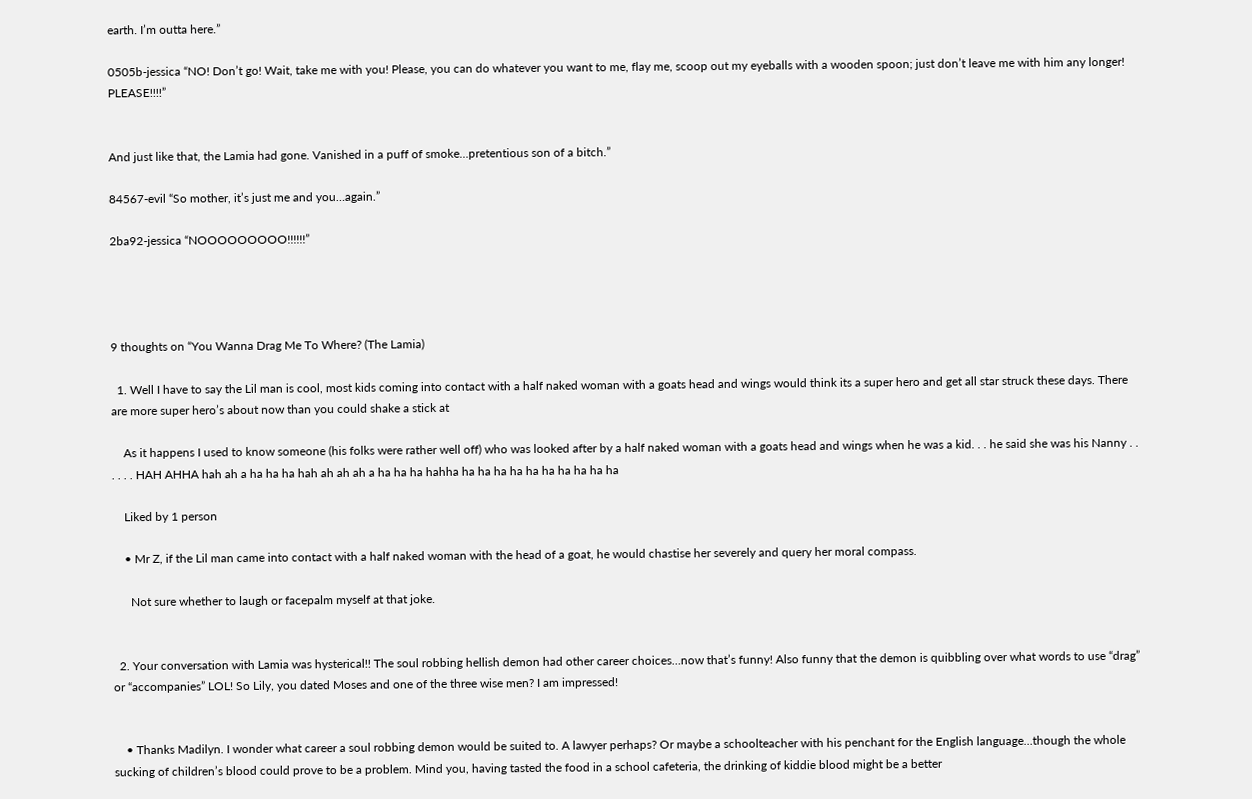earth. I’m outta here.”

0505b-jessica “NO! Don’t go! Wait, take me with you! Please, you can do whatever you want to me, flay me, scoop out my eyeballs with a wooden spoon; just don’t leave me with him any longer! PLEASE!!!!”


And just like that, the Lamia had gone. Vanished in a puff of smoke…pretentious son of a bitch.”

84567-evil “So mother, it’s just me and you…again.”

2ba92-jessica “NOOOOOOOOO!!!!!!”




9 thoughts on “You Wanna Drag Me To Where? (The Lamia)

  1. Well I have to say the Lil man is cool, most kids coming into contact with a half naked woman with a goats head and wings would think its a super hero and get all star struck these days. There are more super hero’s about now than you could shake a stick at

    As it happens I used to know someone (his folks were rather well off) who was looked after by a half naked woman with a goats head and wings when he was a kid. . . he said she was his Nanny . . . . . . HAH AHHA hah ah a ha ha ha hah ah ah ah a ha ha ha hahha ha ha ha ha ha ha ha ha ha ha

    Liked by 1 person

    • Mr Z, if the Lil man came into contact with a half naked woman with the head of a goat, he would chastise her severely and query her moral compass.

      Not sure whether to laugh or facepalm myself at that joke.


  2. Your conversation with Lamia was hysterical!! The soul robbing hellish demon had other career choices…now that’s funny! Also funny that the demon is quibbling over what words to use “drag” or “accompanies” LOL! So Lily, you dated Moses and one of the three wise men? I am impressed!


    • Thanks Madilyn. I wonder what career a soul robbing demon would be suited to. A lawyer perhaps? Or maybe a schoolteacher with his penchant for the English language…though the whole sucking of children’s blood could prove to be a problem. Mind you, having tasted the food in a school cafeteria, the drinking of kiddie blood might be a better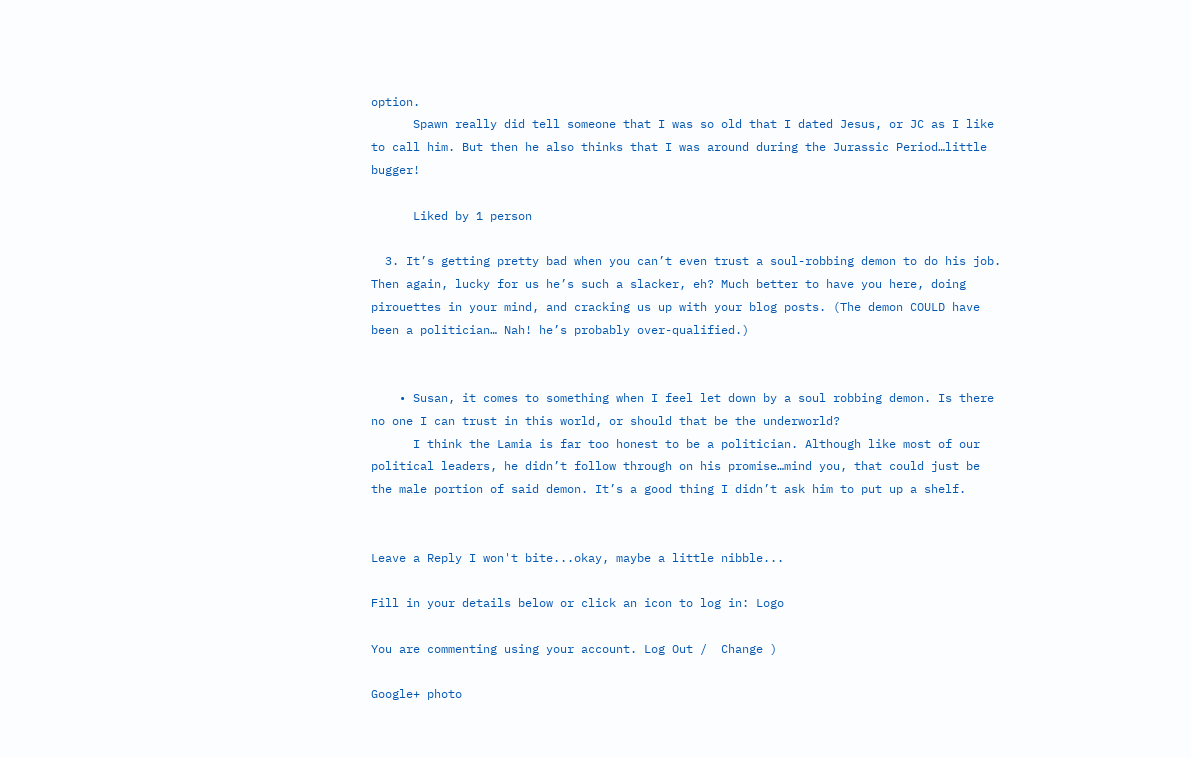option.
      Spawn really did tell someone that I was so old that I dated Jesus, or JC as I like to call him. But then he also thinks that I was around during the Jurassic Period…little bugger!

      Liked by 1 person

  3. It’s getting pretty bad when you can’t even trust a soul-robbing demon to do his job. Then again, lucky for us he’s such a slacker, eh? Much better to have you here, doing pirouettes in your mind, and cracking us up with your blog posts. (The demon COULD have been a politician… Nah! he’s probably over-qualified.)


    • Susan, it comes to something when I feel let down by a soul robbing demon. Is there no one I can trust in this world, or should that be the underworld?
      I think the Lamia is far too honest to be a politician. Although like most of our political leaders, he didn’t follow through on his promise…mind you, that could just be the male portion of said demon. It’s a good thing I didn’t ask him to put up a shelf.


Leave a Reply I won't bite...okay, maybe a little nibble...

Fill in your details below or click an icon to log in: Logo

You are commenting using your account. Log Out /  Change )

Google+ photo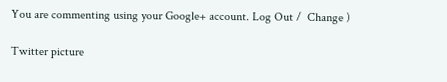You are commenting using your Google+ account. Log Out /  Change )

Twitter picture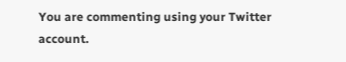You are commenting using your Twitter account.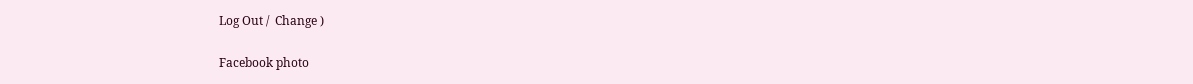Log Out /  Change )

Facebook photo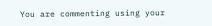You are commenting using your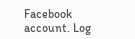Facebook account. Log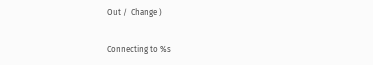Out /  Change )


Connecting to %s